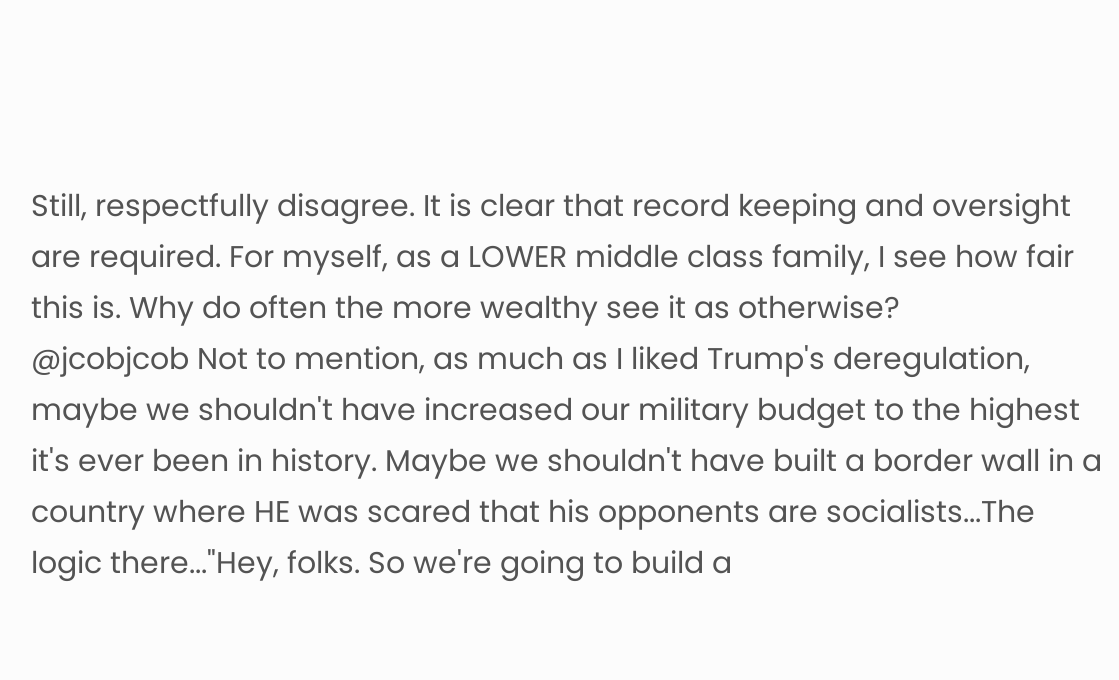Still, respectfully disagree. It is clear that record keeping and oversight are required. For myself, as a LOWER middle class family, I see how fair this is. Why do often the more wealthy see it as otherwise?
@jcobjcob Not to mention, as much as I liked Trump's deregulation, maybe we shouldn't have increased our military budget to the highest it's ever been in history. Maybe we shouldn't have built a border wall in a country where HE was scared that his opponents are socialists...The logic there..."Hey, folks. So we're going to build a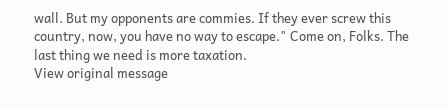wall. But my opponents are commies. If they ever screw this country, now, you have no way to escape." Come on, Folks. The last thing we need is more taxation.
View original message